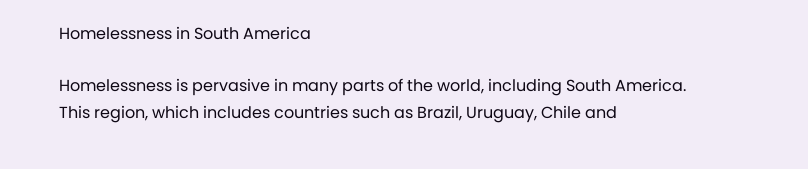Homelessness in South America

Homelessness is pervasive in many parts of the world, including South America. This region, which includes countries such as Brazil, Uruguay, Chile and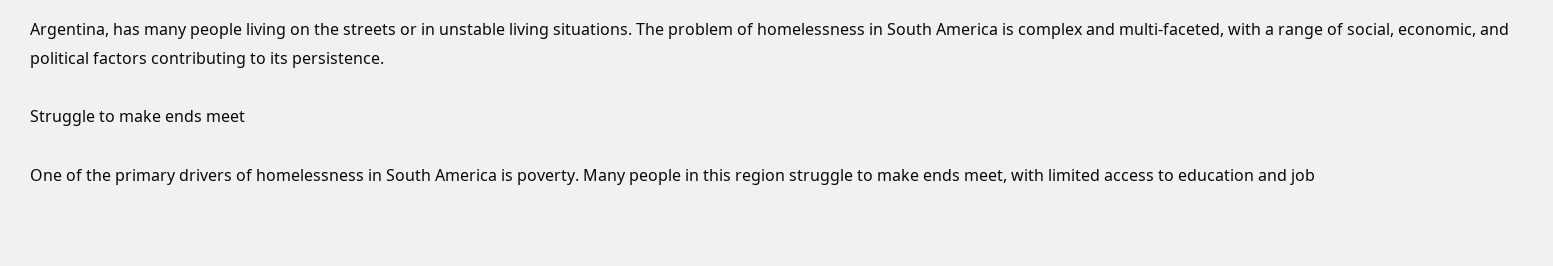Argentina, has many people living on the streets or in unstable living situations. The problem of homelessness in South America is complex and multi-faceted, with a range of social, economic, and political factors contributing to its persistence.

Struggle to make ends meet

One of the primary drivers of homelessness in South America is poverty. Many people in this region struggle to make ends meet, with limited access to education and job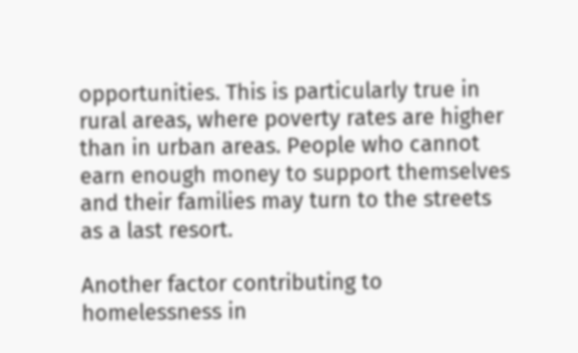opportunities. This is particularly true in rural areas, where poverty rates are higher than in urban areas. People who cannot earn enough money to support themselves and their families may turn to the streets as a last resort.

Another factor contributing to homelessness in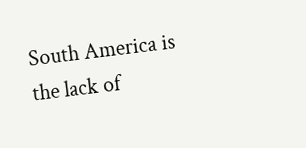South America is the lack of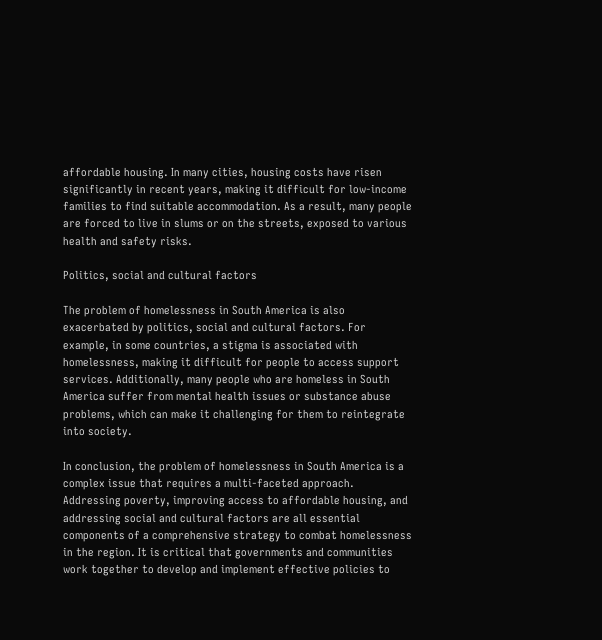affordable housing. In many cities, housing costs have risen significantly in recent years, making it difficult for low-income families to find suitable accommodation. As a result, many people are forced to live in slums or on the streets, exposed to various health and safety risks.

Politics, social and cultural factors

The problem of homelessness in South America is also exacerbated by politics, social and cultural factors. For example, in some countries, a stigma is associated with homelessness, making it difficult for people to access support services. Additionally, many people who are homeless in South America suffer from mental health issues or substance abuse problems, which can make it challenging for them to reintegrate into society.

In conclusion, the problem of homelessness in South America is a complex issue that requires a multi-faceted approach. Addressing poverty, improving access to affordable housing, and addressing social and cultural factors are all essential components of a comprehensive strategy to combat homelessness in the region. It is critical that governments and communities work together to develop and implement effective policies to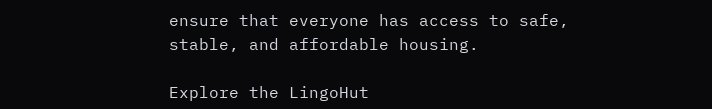ensure that everyone has access to safe, stable, and affordable housing.

Explore the LingoHut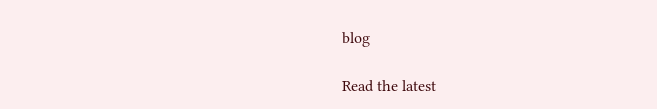blog

Read the latest